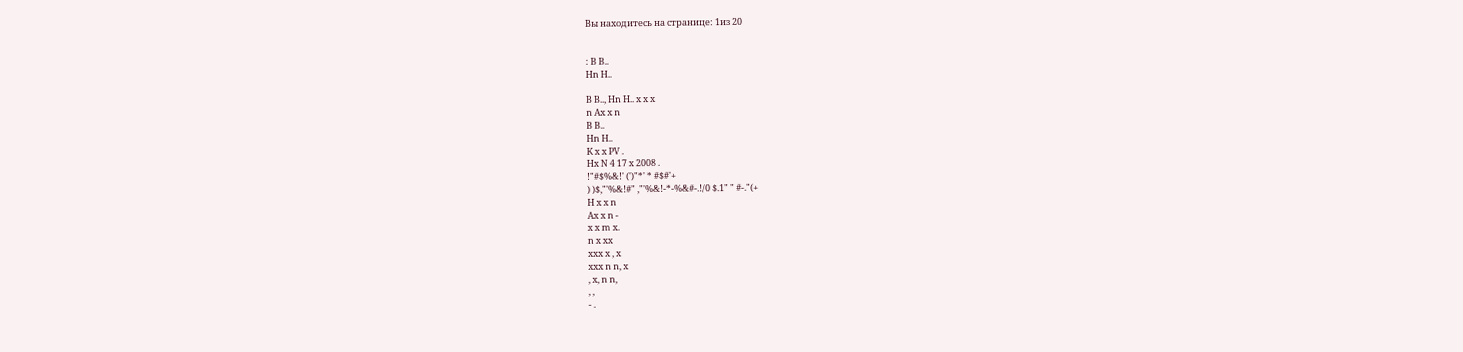Вы находитесь на странице: 1из 20


: B B..
Hn H..

B B.., Hn H.. x x x
n Ax x n
B B..
Hn H..
K x x PV .
Hx N 4 17 x 2008 .
!"#$%&!' (')"*' * #$#'+
) )$,"'%&!#" ,"'%&!-*-%&#-.!/0 $.1" " #-."(+
H x x n
Ax x n -
x x m x.
n x xx
xxx x , x
xxx n n, x
, x, n n,
, ,
- .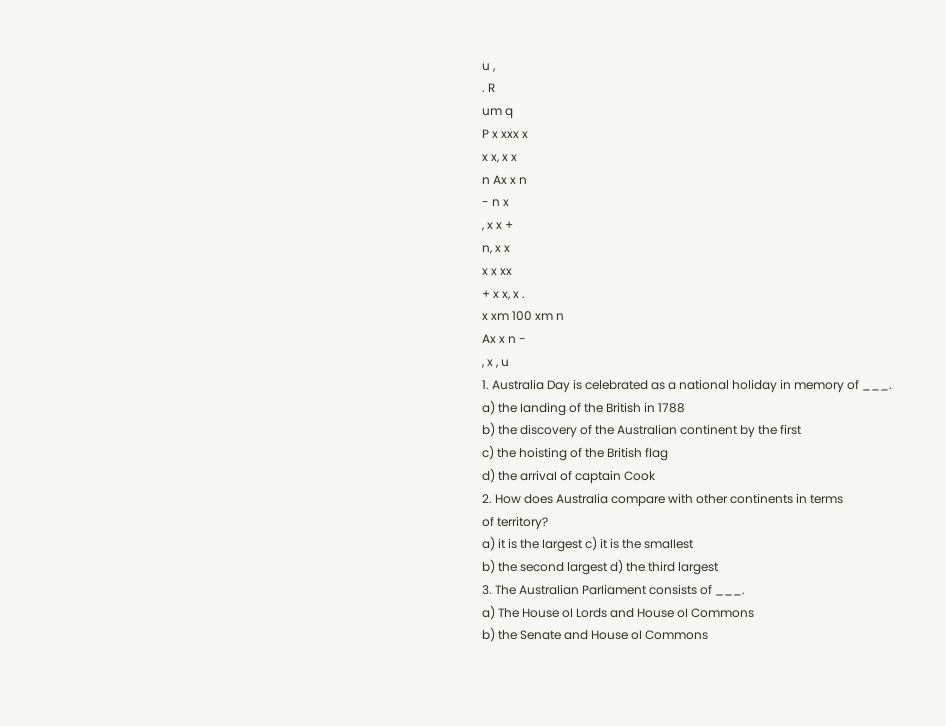u ,
. R
um q
P x xxx x
x x, x x
n Ax x n
- n x
, x x +
n, x x
x x xx
+ x x, x .
x xm 100 xm n
Ax x n -
, x , u
1. Australia Day is celebrated as a national holiday in memory of ___.
a) the Ianding of the British in 1788
b) the discovery of the AustraIian continent by the first
c) the hoisting of the British fIag
d) the arrivaI of captain Cook
2. How does AustraIia compare with other continents in terms
of territory?
a) it is the Iargest c) it is the smaIIest
b) the second largest d) the third largest
3. The AustraIian ParIiament consists of ___.
a) The House oI Lords and House oI Commons
b) the Senate and House oI Commons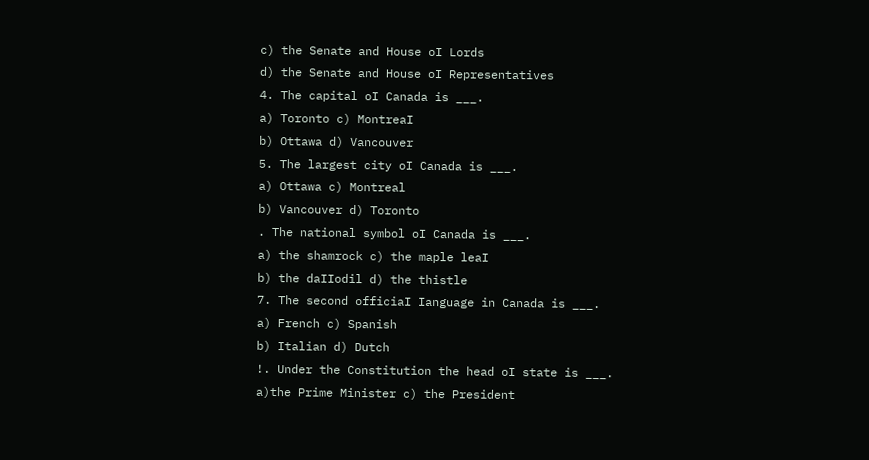c) the Senate and House oI Lords
d) the Senate and House oI Representatives
4. The capital oI Canada is ___.
a) Toronto c) MontreaI
b) Ottawa d) Vancouver
5. The largest city oI Canada is ___.
a) Ottawa c) Montreal
b) Vancouver d) Toronto
. The national symbol oI Canada is ___.
a) the shamrock c) the maple leaI
b) the daIIodil d) the thistle
7. The second officiaI Ianguage in Canada is ___.
a) French c) Spanish
b) Italian d) Dutch
!. Under the Constitution the head oI state is ___.
a)the Prime Minister c) the President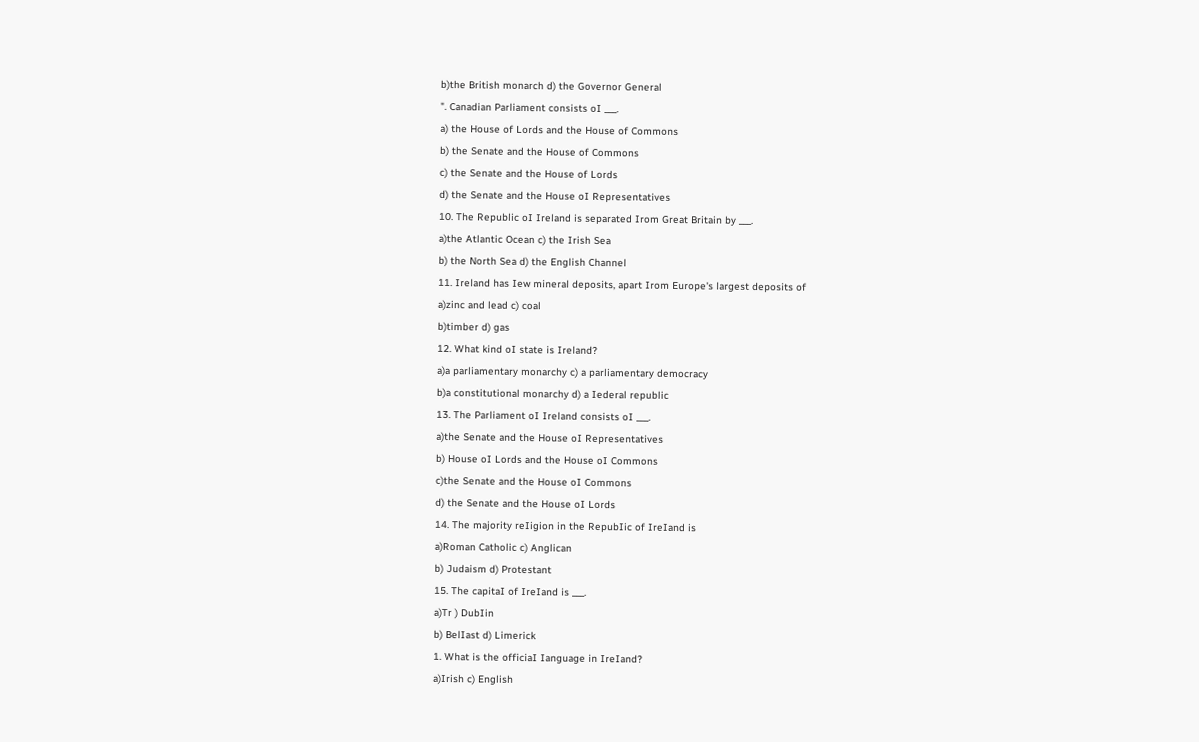b)the British monarch d) the Governor General
". Canadian Parliament consists oI ___.
a) the House of Lords and the House of Commons
b) the Senate and the House of Commons
c) the Senate and the House of Lords
d) the Senate and the House oI Representatives
10. The Republic oI Ireland is separated Irom Great Britain by ___.
a)the Atlantic Ocean c) the Irish Sea
b) the North Sea d) the English Channel
11. Ireland has Iew mineral deposits, apart Irom Europe's largest deposits of
a)zinc and lead c) coal
b)timber d) gas
12. What kind oI state is Ireland?
a)a parliamentary monarchy c) a parliamentary democracy
b)a constitutional monarchy d) a Iederal republic
13. The Parliament oI Ireland consists oI ___.
a)the Senate and the House oI Representatives
b) House oI Lords and the House oI Commons
c)the Senate and the House oI Commons
d) the Senate and the House oI Lords
14. The majority reIigion in the RepubIic of IreIand is
a)Roman Catholic c) Anglican
b) Judaism d) Protestant
15. The capitaI of IreIand is ___.
a)Tr ) DubIin
b) BelIast d) Limerick
1. What is the officiaI Ianguage in IreIand?
a)Irish c) English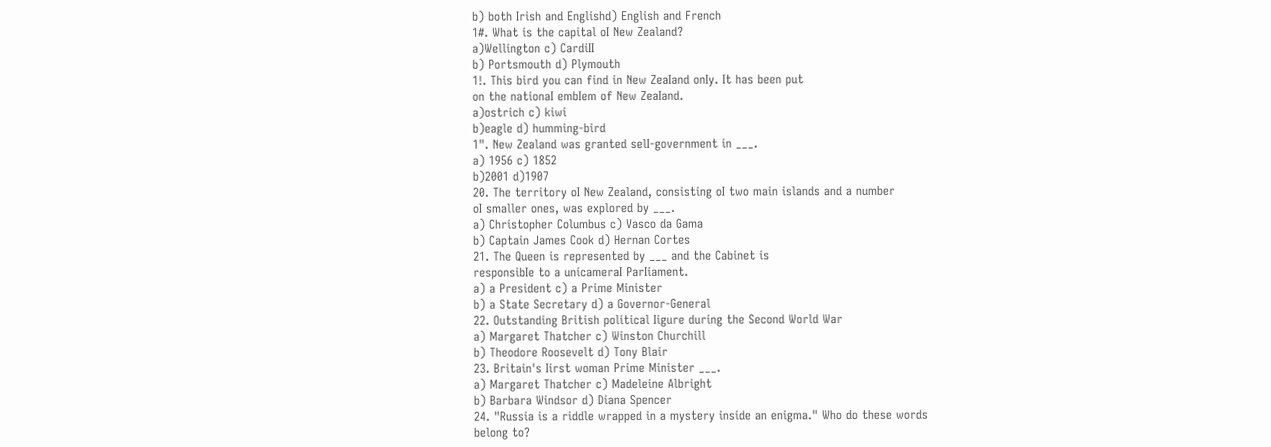b) both Irish and Englishd) English and French
1#. What is the capital oI New Zealand?
a)Wellington c) CardiII
b) Portsmouth d) Plymouth
1!. This bird you can find in New ZeaIand onIy. It has been put
on the nationaI embIem of New ZeaIand.
a)ostrich c) kiwi
b)eagle d) humming-bird
1". New Zealand was granted selI-government in ___.
a) 1956 c) 1852
b)2001 d)1907
20. The territory oI New Zealand, consisting oI two main islands and a number
oI smaller ones, was explored by ___.
a) Christopher Columbus c) Vasco da Gama
b) Captain James Cook d) Hernan Cortes
21. The Queen is represented by ___ and the Cabinet is
responsibIe to a unicameraI ParIiament.
a) a President c) a Prime Minister
b) a State Secretary d) a Governor-General
22. Outstanding British political Iigure during the Second World War
a) Margaret Thatcher c) Winston Churchill
b) Theodore Roosevelt d) Tony Blair
23. Britain's Iirst woman Prime Minister ___.
a) Margaret Thatcher c) Madeleine Albright
b) Barbara Windsor d) Diana Spencer
24. "Russia is a riddle wrapped in a mystery inside an enigma." Who do these words
belong to?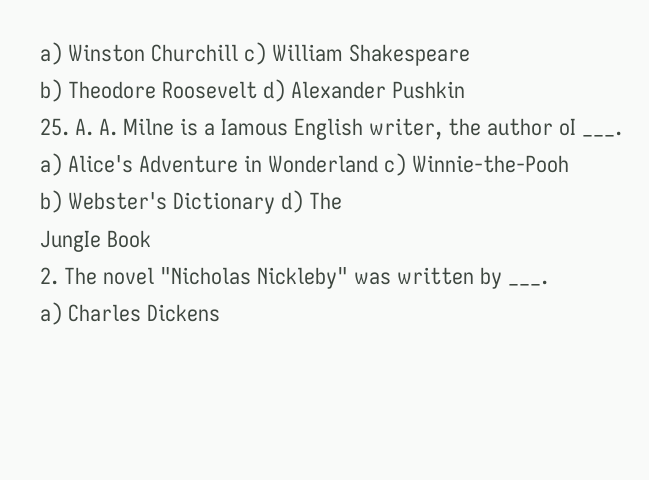a) Winston Churchill c) William Shakespeare
b) Theodore Roosevelt d) Alexander Pushkin
25. A. A. Milne is a Iamous English writer, the author oI ___.
a) Alice's Adventure in Wonderland c) Winnie-the-Pooh
b) Webster's Dictionary d) The
JungIe Book
2. The novel "Nicholas Nickleby" was written by ___.
a) Charles Dickens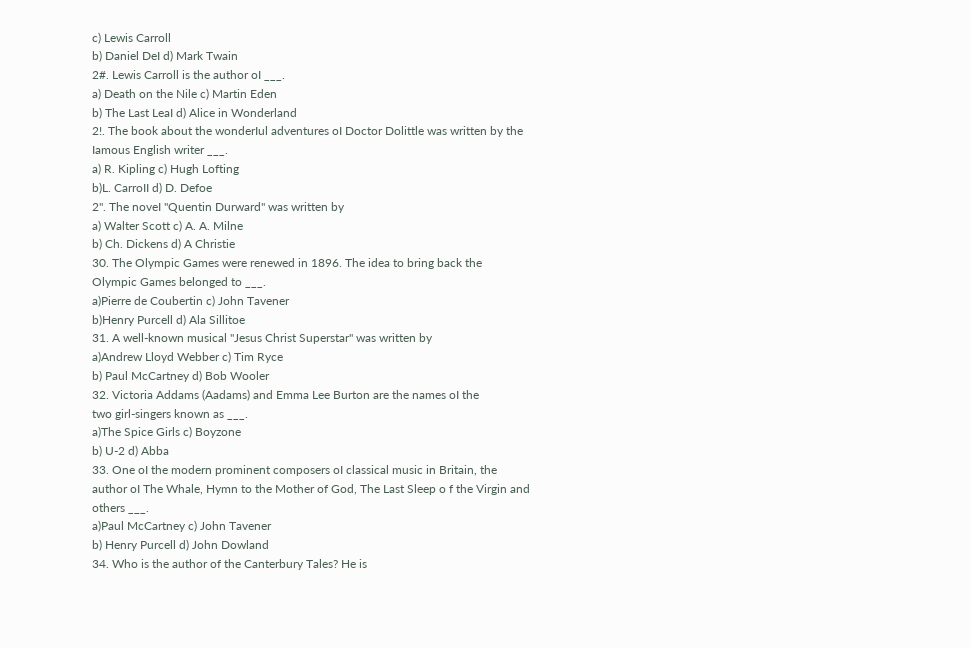c) Lewis Carroll
b) Daniel DeI d) Mark Twain
2#. Lewis Carroll is the author oI ___.
a) Death on the Nile c) Martin Eden
b) The Last LeaI d) Alice in Wonderland
2!. The book about the wonderIul adventures oI Doctor Dolittle was written by the
Iamous English writer ___.
a) R. Kipling c) Hugh Lofting
b)L. CarroII d) D. Defoe
2". The noveI "Quentin Durward" was written by
a) Walter Scott c) A. A. Milne
b) Ch. Dickens d) A Christie
30. The Olympic Games were renewed in 1896. The idea to bring back the
Olympic Games belonged to ___.
a)Pierre de Coubertin c) John Tavener
b)Henry Purcell d) Ala Sillitoe
31. A well-known musical "Jesus Christ Superstar" was written by
a)Andrew Lloyd Webber c) Tim Ryce
b) Paul McCartney d) Bob Wooler
32. Victoria Addams (Aadams) and Emma Lee Burton are the names oI the
two girl-singers known as ___.
a)The Spice Girls c) Boyzone
b) U-2 d) Abba
33. One oI the modern prominent composers oI classical music in Britain, the
author oI The Whale, Hymn to the Mother of God, The Last Sleep o f the Virgin and
others ___.
a)Paul McCartney c) John Tavener
b) Henry Purcell d) John Dowland
34. Who is the author of the Canterbury Tales? He is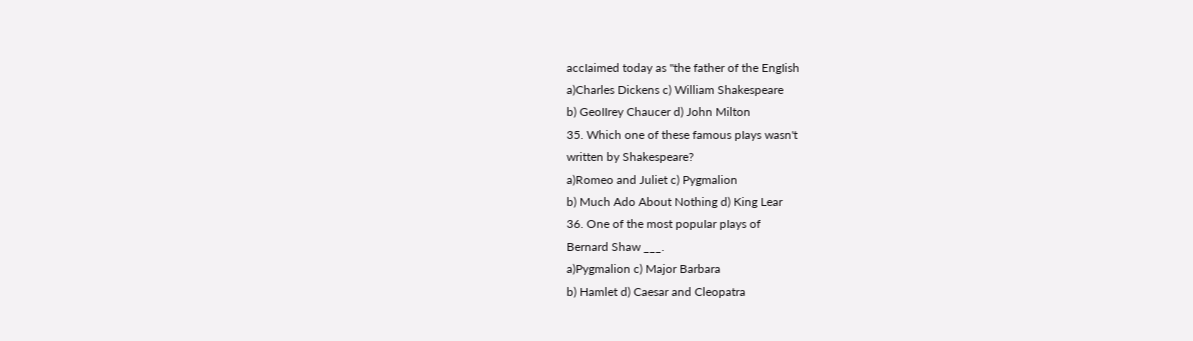accIaimed today as "the father of the EngIish
a)Charles Dickens c) William Shakespeare
b) GeoIIrey Chaucer d) John Milton
35. Which one of these famous pIays wasn't
written by Shakespeare?
a)Romeo and Juliet c) Pygmalion
b) Much Ado About Nothing d) King Lear
36. One of the most popuIar pIays of
Bernard Shaw ___.
a)Pygmalion c) Major Barbara
b) Hamlet d) Caesar and Cleopatra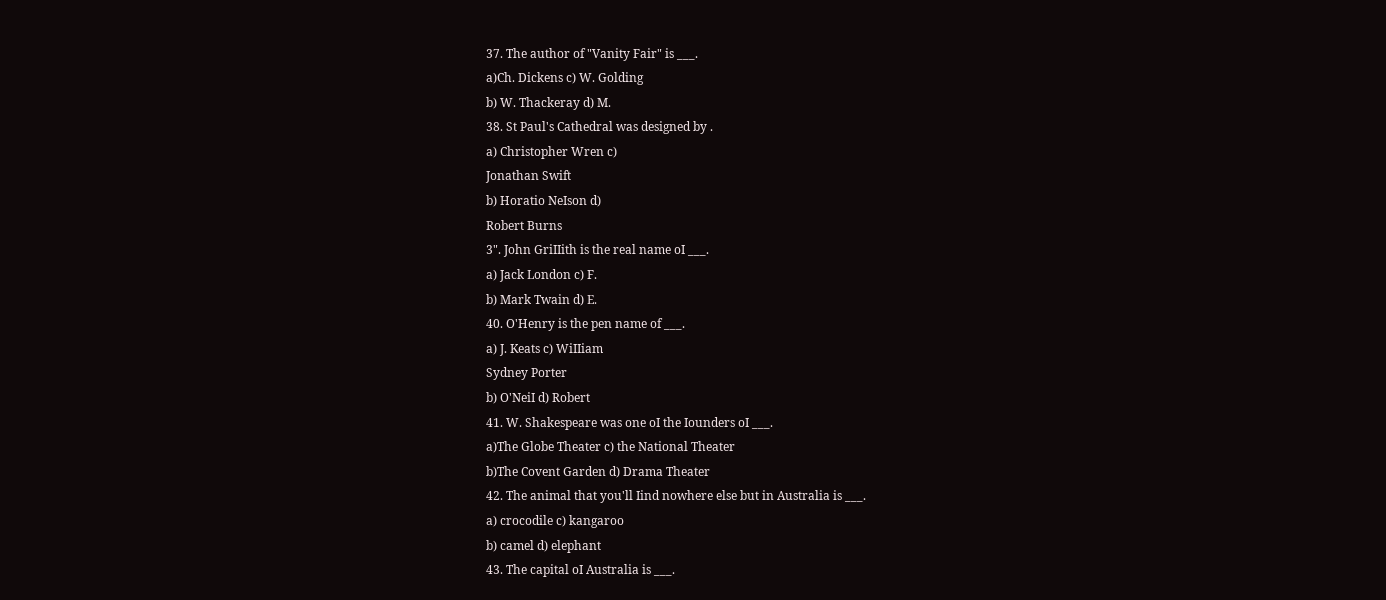37. The author of "Vanity Fair" is ___.
a)Ch. Dickens c) W. Golding
b) W. Thackeray d) M.
38. St Paul's Cathedral was designed by .
a) Christopher Wren c)
Jonathan Swift
b) Horatio NeIson d)
Robert Burns
3". John GriIIith is the real name oI ___.
a) Jack London c) F.
b) Mark Twain d) E.
40. O'Henry is the pen name of ___.
a) J. Keats c) WiIIiam
Sydney Porter
b) O'NeiI d) Robert
41. W. Shakespeare was one oI the Iounders oI ___.
a)The Globe Theater c) the National Theater
b)The Covent Garden d) Drama Theater
42. The animal that you'll Iind nowhere else but in Australia is ___.
a) crocodile c) kangaroo
b) camel d) elephant
43. The capital oI Australia is ___.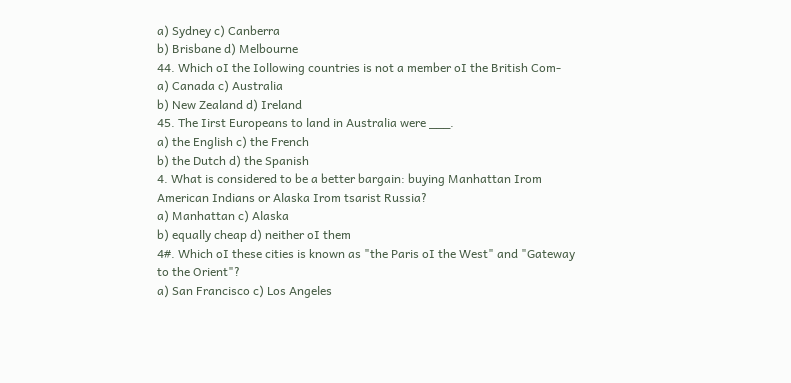a) Sydney c) Canberra
b) Brisbane d) Melbourne
44. Which oI the Iollowing countries is not a member oI the British Com-
a) Canada c) Australia
b) New Zealand d) Ireland
45. The Iirst Europeans to land in Australia were ___.
a) the English c) the French
b) the Dutch d) the Spanish
4. What is considered to be a better bargain: buying Manhattan Irom
American Indians or Alaska Irom tsarist Russia?
a) Manhattan c) Alaska
b) equally cheap d) neither oI them
4#. Which oI these cities is known as "the Paris oI the West" and "Gateway
to the Orient"?
a) San Francisco c) Los Angeles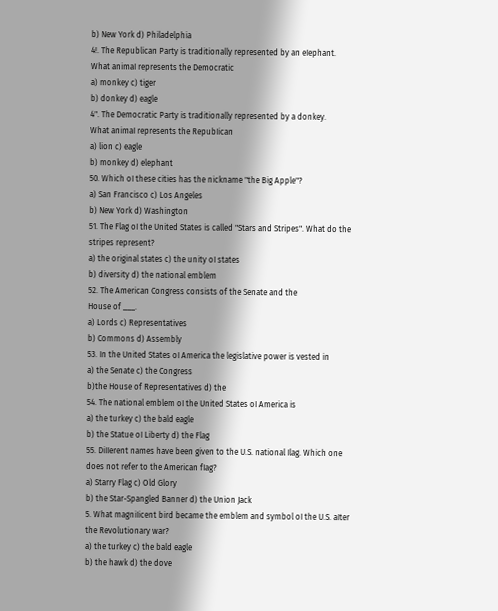b) New York d) Philadelphia
4!. The Republican Party is traditionally represented by an eIephant.
What animaI represents the Democratic
a) monkey c) tiger
b) donkey d) eagle
4". The Democratic Party is traditionally represented by a donkey.
What animaI represents the RepubIican
a) lion c) eagle
b) monkey d) elephant
50. Which oI these cities has the nickname "the Big Apple"?
a) San Francisco c) Los Angeles
b) New York d) Washington
51. The Flag oI the United States is called "Stars and Stripes". What do the
stripes represent?
a) the original states c) the unity oI states
b) diversity d) the national emblem
52. The American Congress consists of the Senate and the
House of ___.
a) Lords c) Representatives
b) Commons d) Assembly
53. In the United States oI America the legislative power is vested in
a) the Senate c) the Congress
b)the House of Representatives d) the
54. The national emblem oI the United States oI America is
a) the turkey c) the bald eagle
b) the Statue oI Liberty d) the Flag
55. DiIIerent names have been given to the U.S. national Ilag. Which one
does not refer to the American fIag?
a) Starry Flag c) Old Glory
b) the Star-Spangled Banner d) the Union Jack
5. What magniIicent bird became the emblem and symbol oI the U.S. aIter
the Revolutionary war?
a) the turkey c) the bald eagle
b) the hawk d) the dove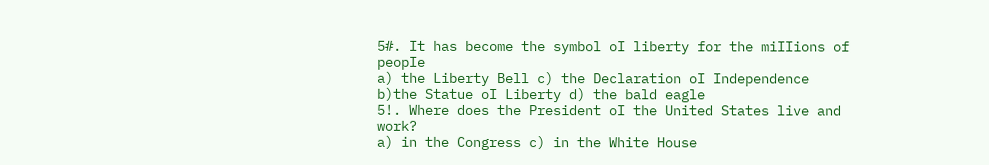5#. It has become the symbol oI liberty for the miIIions of peopIe
a) the Liberty Bell c) the Declaration oI Independence
b)the Statue oI Liberty d) the bald eagle
5!. Where does the President oI the United States live and work?
a) in the Congress c) in the White House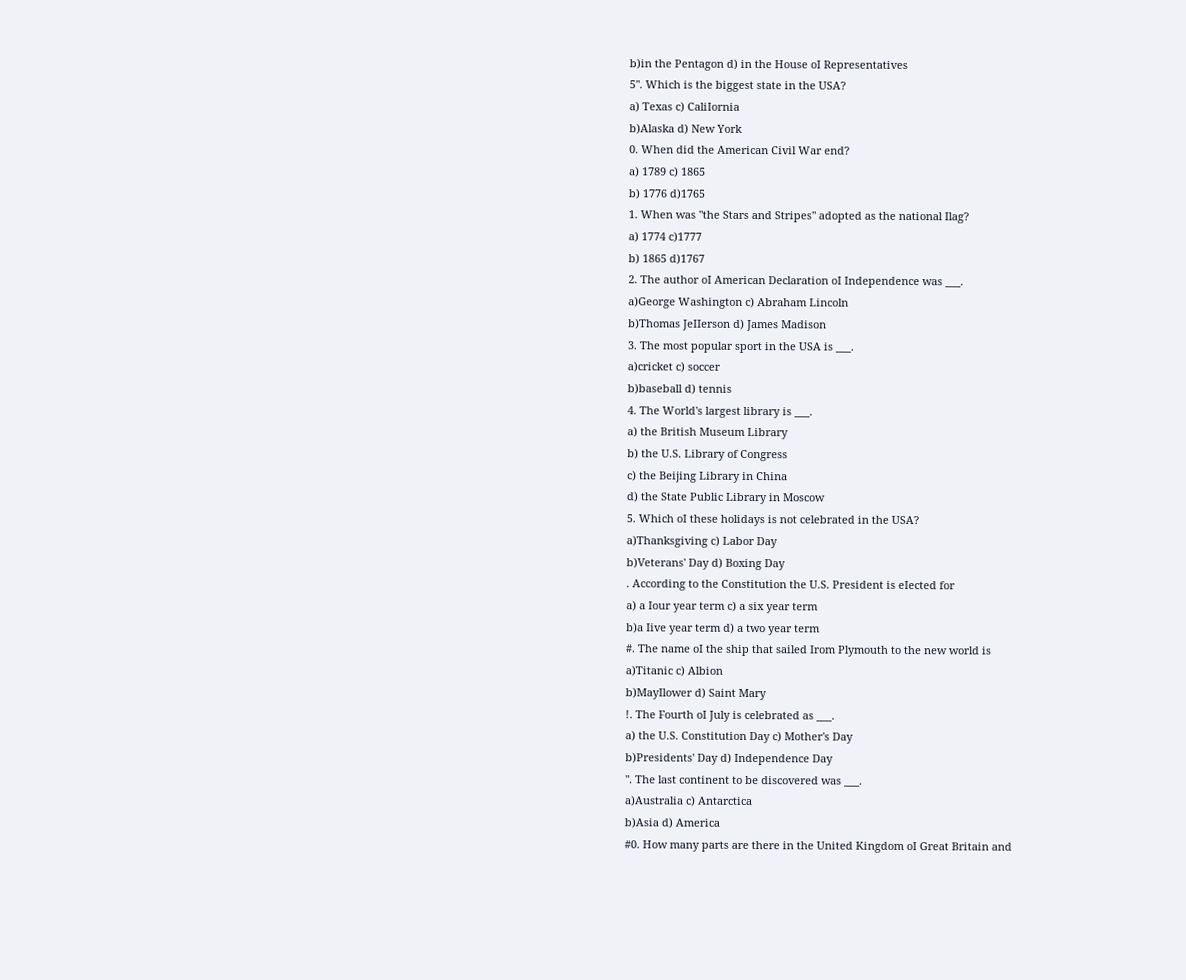b)in the Pentagon d) in the House oI Representatives
5". Which is the biggest state in the USA?
a) Texas c) CaliIornia
b)Alaska d) New York
0. When did the American Civil War end?
a) 1789 c) 1865
b) 1776 d)1765
1. When was "the Stars and Stripes" adopted as the national Ilag?
a) 1774 c)1777
b) 1865 d)1767
2. The author oI American Declaration oI Independence was ___.
a)George Washington c) Abraham Lincoln
b)Thomas JeIIerson d) James Madison
3. The most popular sport in the USA is ___.
a)cricket c) soccer
b)baseball d) tennis
4. The World's largest library is ___.
a) the British Museum Library
b) the U.S. Library of Congress
c) the Beijing Library in China
d) the State Public Library in Moscow
5. Which oI these holidays is not celebrated in the USA?
a)Thanksgiving c) Labor Day
b)Veterans' Day d) Boxing Day
. According to the Constitution the U.S. President is eIected for
a) a Iour year term c) a six year term
b)a Iive year term d) a two year term
#. The name oI the ship that sailed Irom Plymouth to the new world is
a)Titanic c) Albion
b)MayIlower d) Saint Mary
!. The Fourth oI July is celebrated as ___.
a) the U.S. Constitution Day c) Mother's Day
b)Presidents' Day d) Independence Day
". The last continent to be discovered was ___.
a)Australia c) Antarctica
b)Asia d) America
#0. How many parts are there in the United Kingdom oI Great Britain and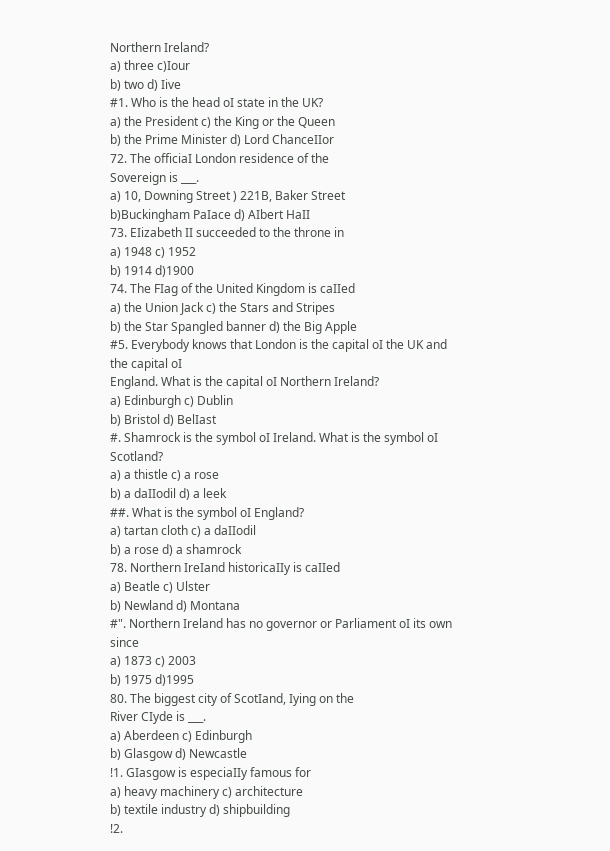Northern Ireland?
a) three c)Iour
b) two d) Iive
#1. Who is the head oI state in the UK?
a) the President c) the King or the Queen
b) the Prime Minister d) Lord ChanceIIor
72. The officiaI London residence of the
Sovereign is ___.
a) 10, Downing Street ) 221B, Baker Street
b)Buckingham PaIace d) AIbert HaII
73. EIizabeth II succeeded to the throne in
a) 1948 c) 1952
b) 1914 d)1900
74. The FIag of the United Kingdom is caIIed
a) the Union Jack c) the Stars and Stripes
b) the Star Spangled banner d) the Big Apple
#5. Everybody knows that London is the capital oI the UK and the capital oI
England. What is the capital oI Northern Ireland?
a) Edinburgh c) Dublin
b) Bristol d) BelIast
#. Shamrock is the symbol oI Ireland. What is the symbol oI Scotland?
a) a thistle c) a rose
b) a daIIodil d) a leek
##. What is the symbol oI England?
a) tartan cloth c) a daIIodil
b) a rose d) a shamrock
78. Northern IreIand historicaIIy is caIIed
a) Beatle c) Ulster
b) Newland d) Montana
#". Northern Ireland has no governor or Parliament oI its own since
a) 1873 c) 2003
b) 1975 d)1995
80. The biggest city of ScotIand, Iying on the
River CIyde is ___.
a) Aberdeen c) Edinburgh
b) Glasgow d) Newcastle
!1. GIasgow is especiaIIy famous for
a) heavy machinery c) architecture
b) textile industry d) shipbuilding
!2.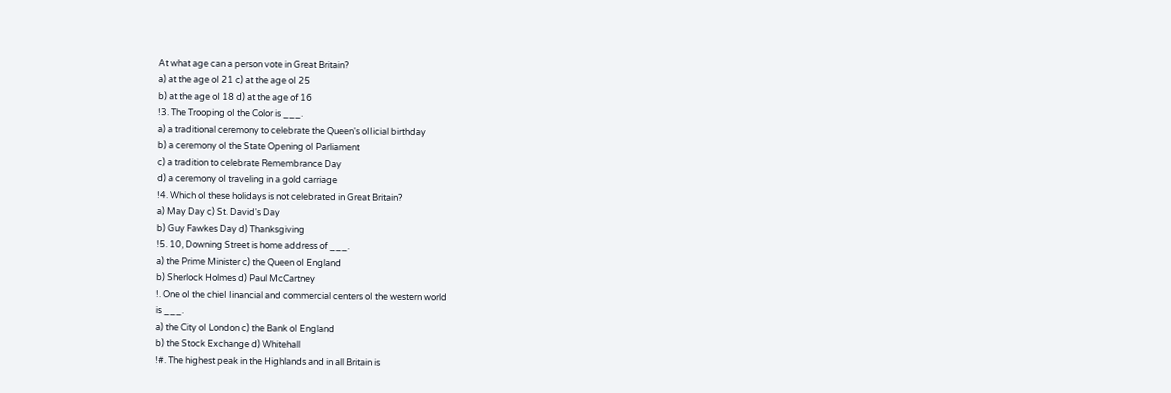At what age can a person vote in Great Britain?
a) at the age oI 21 c) at the age oI 25
b) at the age oI 18 d) at the age of 16
!3. The Trooping oI the Color is ___.
a) a traditional ceremony to celebrate the Queen's oIIicial birthday
b) a ceremony oI the State Opening oI Parliament
c) a tradition to celebrate Remembrance Day
d) a ceremony oI traveling in a gold carriage
!4. Which oI these holidays is not celebrated in Great Britain?
a) May Day c) St. David's Day
b) Guy Fawkes Day d) Thanksgiving
!5. 10, Downing Street is home address of ___.
a) the Prime Minister c) the Queen oI England
b) Sherlock Holmes d) Paul McCartney
!. One oI the chieI Iinancial and commercial centers oI the western world
is ___.
a) the City oI London c) the Bank oI England
b) the Stock Exchange d) Whitehall
!#. The highest peak in the Highlands and in all Britain is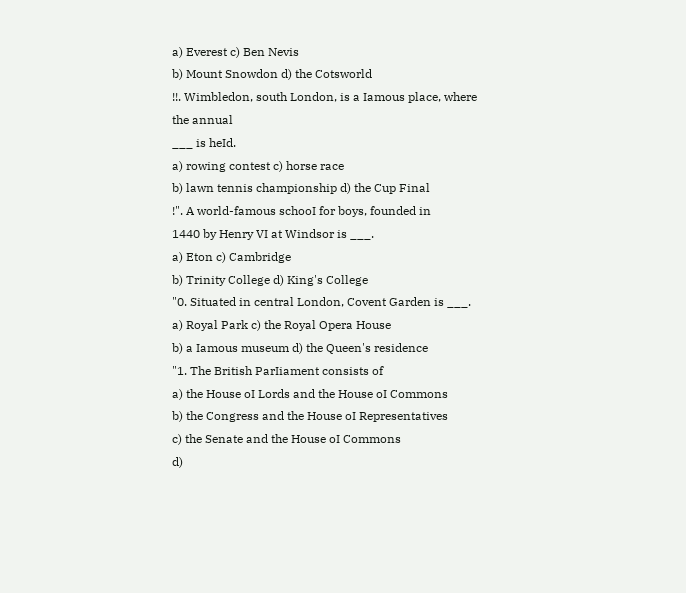a) Everest c) Ben Nevis
b) Mount Snowdon d) the Cotsworld
!!. Wimbledon, south London, is a Iamous place, where the annual
___ is heId.
a) rowing contest c) horse race
b) lawn tennis championship d) the Cup Final
!". A world-famous schooI for boys, founded in
1440 by Henry VI at Windsor is ___.
a) Eton c) Cambridge
b) Trinity College d) King's College
"0. Situated in central London, Covent Garden is ___.
a) Royal Park c) the Royal Opera House
b) a Iamous museum d) the Queen's residence
"1. The British ParIiament consists of
a) the House oI Lords and the House oI Commons
b) the Congress and the House oI Representatives
c) the Senate and the House oI Commons
d)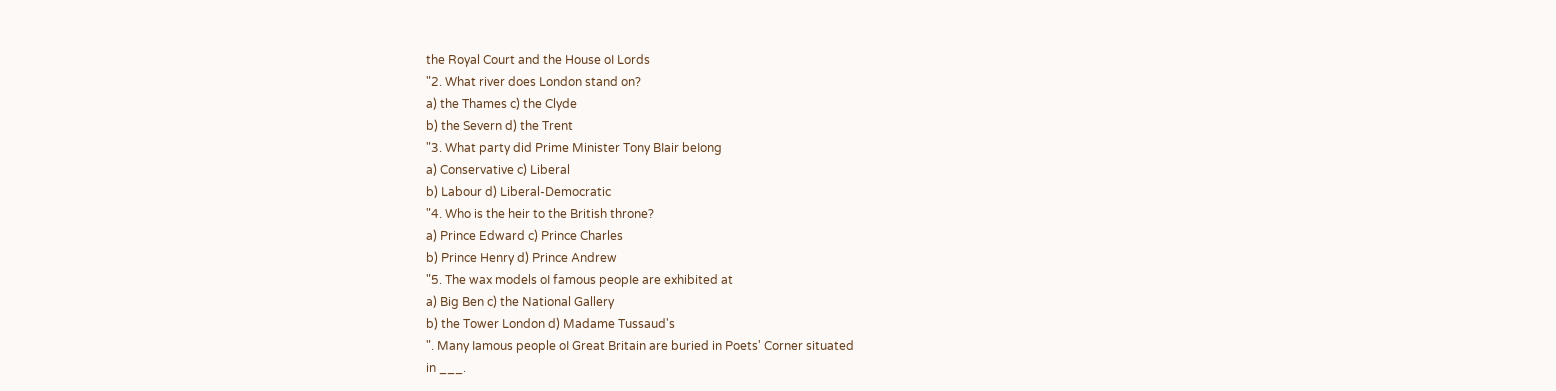the Royal Court and the House oI Lords
"2. What river does London stand on?
a) the Thames c) the Clyde
b) the Severn d) the Trent
"3. What party did Prime Minister Tony BIair beIong
a) Conservative c) Liberal
b) Labour d) Liberal-Democratic
"4. Who is the heir to the British throne?
a) Prince Edward c) Prince Charles
b) Prince Henry d) Prince Andrew
"5. The wax models oI famous peopIe are exhibited at
a) Big Ben c) the National Gallery
b) the Tower London d) Madame Tussaud's
". Many Iamous people oI Great Britain are buried in Poets' Corner situated
in ___.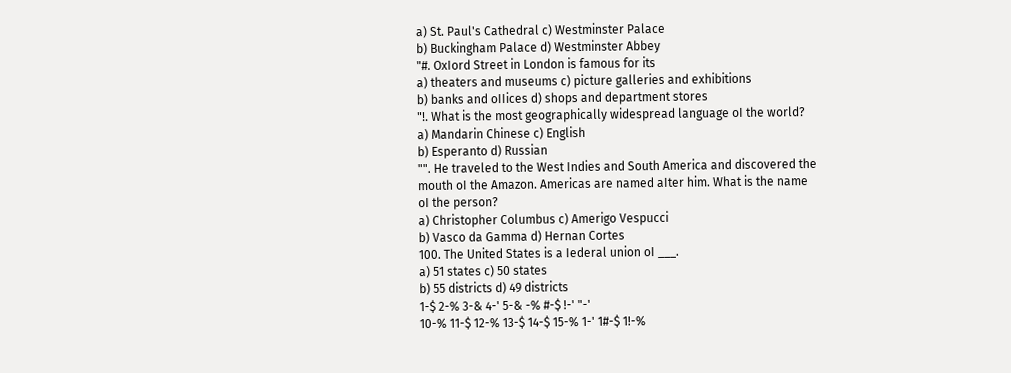a) St. Paul's Cathedral c) Westminster Palace
b) Buckingham Palace d) Westminster Abbey
"#. OxIord Street in London is famous for its
a) theaters and museums c) picture galleries and exhibitions
b) banks and oIIices d) shops and department stores
"!. What is the most geographically widespread language oI the world?
a) Mandarin Chinese c) English
b) Esperanto d) Russian
"". He traveled to the West Indies and South America and discovered the
mouth oI the Amazon. Americas are named aIter him. What is the name
oI the person?
a) Christopher Columbus c) Amerigo Vespucci
b) Vasco da Gamma d) Hernan Cortes
100. The United States is a Iederal union oI ___.
a) 51 states c) 50 states
b) 55 districts d) 49 districts
1-$ 2-% 3-& 4-' 5-& -% #-$ !-' "-'
10-% 11-$ 12-% 13-$ 14-$ 15-% 1-' 1#-$ 1!-%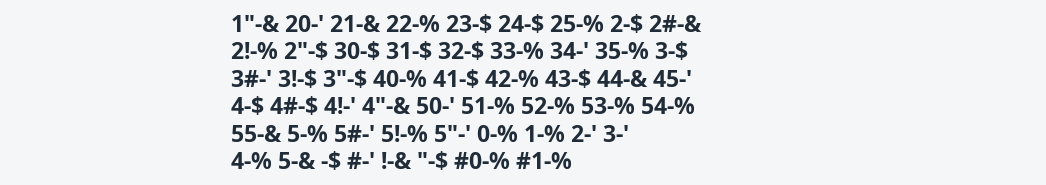1"-& 20-' 21-& 22-% 23-$ 24-$ 25-% 2-$ 2#-&
2!-% 2"-$ 30-$ 31-$ 32-$ 33-% 34-' 35-% 3-$
3#-' 3!-$ 3"-$ 40-% 41-$ 42-% 43-$ 44-& 45-'
4-$ 4#-$ 4!-' 4"-& 50-' 51-% 52-% 53-% 54-%
55-& 5-% 5#-' 5!-% 5"-' 0-% 1-% 2-' 3-'
4-% 5-& -$ #-' !-& "-$ #0-% #1-%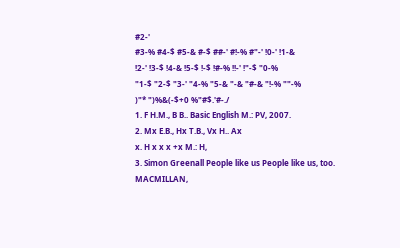#2-'
#3-% #4-$ #5-& #-$ ##-' #!-% #"-' !0-' !1-&
!2-' !3-$ !4-& !5-$ !-$ !#-% !!-' !"-$ "0-%
"1-$ "2-$ "3-' "4-% "5-& "-& "#-& "!-% ""-%
)"* ")%&(-$+0 %"#$.'#-./
1. F H.M., B B.. Basic English M.: PV, 2007.
2. Mx E.B., Hx T.B., Vx H.. Ax
x. H x x x +x M.: H,
3. Simon Greenall People like us People like us, too. MACMILLAN,